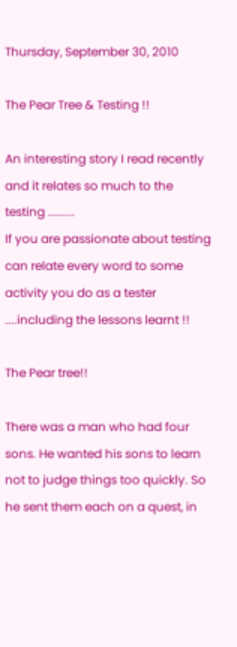Thursday, September 30, 2010

The Pear Tree & Testing !!

An interesting story I read recently and it relates so much to the testing .........
If you are passionate about testing can relate every word to some activity you do as a tester ....including the lessons learnt !!

The Pear tree!!

There was a man who had four sons. He wanted his sons to learn not to judge things too quickly. So he sent them each on a quest, in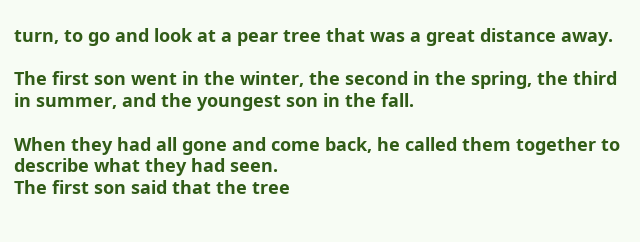turn, to go and look at a pear tree that was a great distance away.

The first son went in the winter, the second in the spring, the third in summer, and the youngest son in the fall.

When they had all gone and come back, he called them together to describe what they had seen.
The first son said that the tree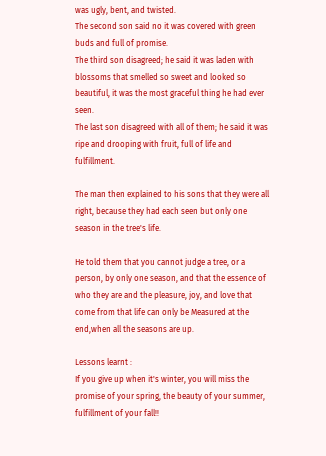was ugly, bent, and twisted.
The second son said no it was covered with green buds and full of promise.
The third son disagreed; he said it was laden with blossoms that smelled so sweet and looked so beautiful, it was the most graceful thing he had ever seen.
The last son disagreed with all of them; he said it was ripe and drooping with fruit, full of life and fulfillment.

The man then explained to his sons that they were all right, because they had each seen but only one season in the tree's life.

He told them that you cannot judge a tree, or a person, by only one season, and that the essence of who they are and the pleasure, joy, and love that come from that life can only be Measured at the end,when all the seasons are up.

Lessons learnt :
If you give up when it's winter, you will miss the promise of your spring, the beauty of your summer, fulfillment of your fall!!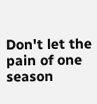Don't let the pain of one season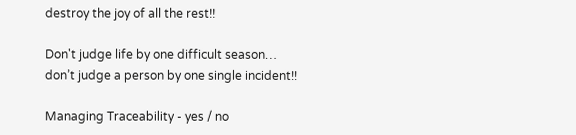destroy the joy of all the rest!!

Don't judge life by one difficult season… don’t judge a person by one single incident!!

Managing Traceability - yes / no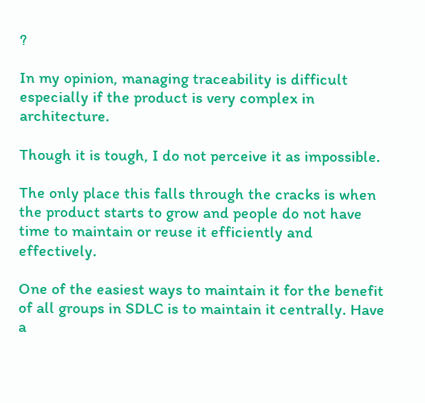?

In my opinion, managing traceability is difficult especially if the product is very complex in architecture.

Though it is tough, I do not perceive it as impossible.

The only place this falls through the cracks is when the product starts to grow and people do not have time to maintain or reuse it efficiently and effectively.

One of the easiest ways to maintain it for the benefit of all groups in SDLC is to maintain it centrally. Have a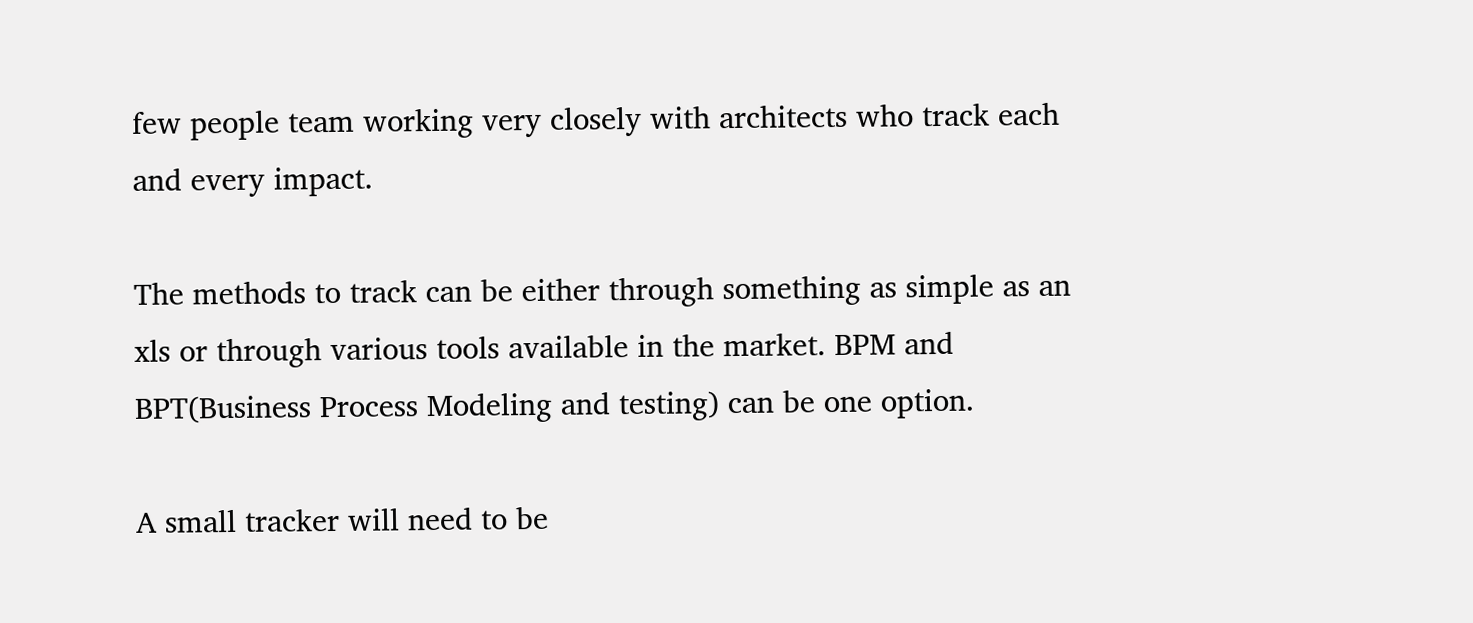few people team working very closely with architects who track each and every impact.

The methods to track can be either through something as simple as an xls or through various tools available in the market. BPM and BPT(Business Process Modeling and testing) can be one option.

A small tracker will need to be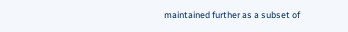maintained further as a subset of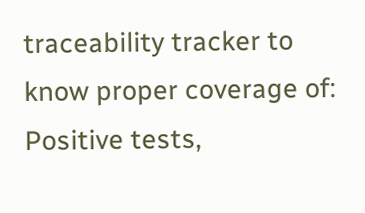traceability tracker to know proper coverage of: Positive tests,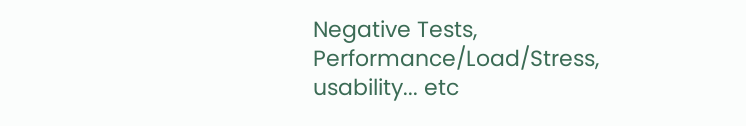Negative Tests, Performance/Load/Stress, usability... etc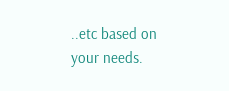..etc based on your needs.